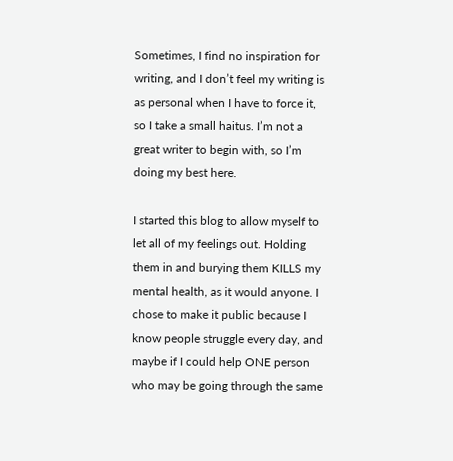Sometimes, I find no inspiration for writing, and I don’t feel my writing is as personal when I have to force it, so I take a small haitus. I’m not a great writer to begin with, so I’m doing my best here.

I started this blog to allow myself to let all of my feelings out. Holding them in and burying them KILLS my mental health, as it would anyone. I chose to make it public because I know people struggle every day, and maybe if I could help ONE person who may be going through the same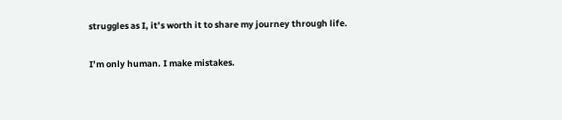struggles as I, it’s worth it to share my journey through life.

I’m only human. I make mistakes.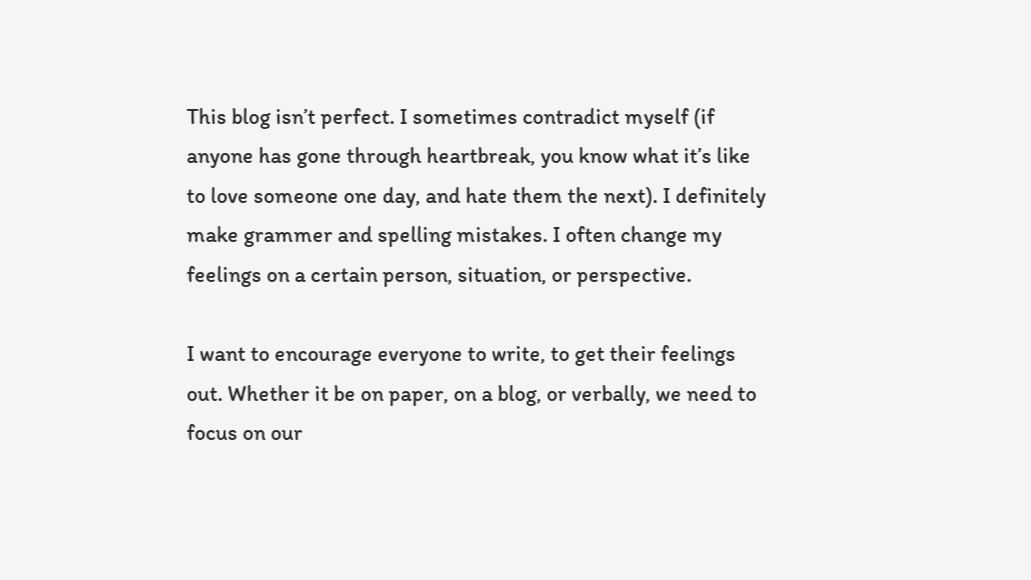This blog isn’t perfect. I sometimes contradict myself (if anyone has gone through heartbreak, you know what it’s like to love someone one day, and hate them the next). I definitely make grammer and spelling mistakes. I often change my feelings on a certain person, situation, or perspective.

I want to encourage everyone to write, to get their feelings out. Whether it be on paper, on a blog, or verbally, we need to focus on our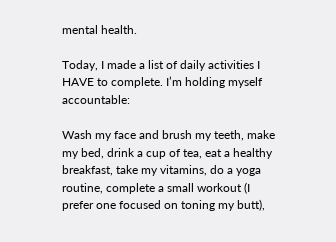mental health.

Today, I made a list of daily activities I HAVE to complete. I’m holding myself accountable:

Wash my face and brush my teeth, make my bed, drink a cup of tea, eat a healthy breakfast, take my vitamins, do a yoga routine, complete a small workout (I prefer one focused on toning my butt),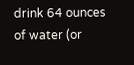drink 64 ounces of water (or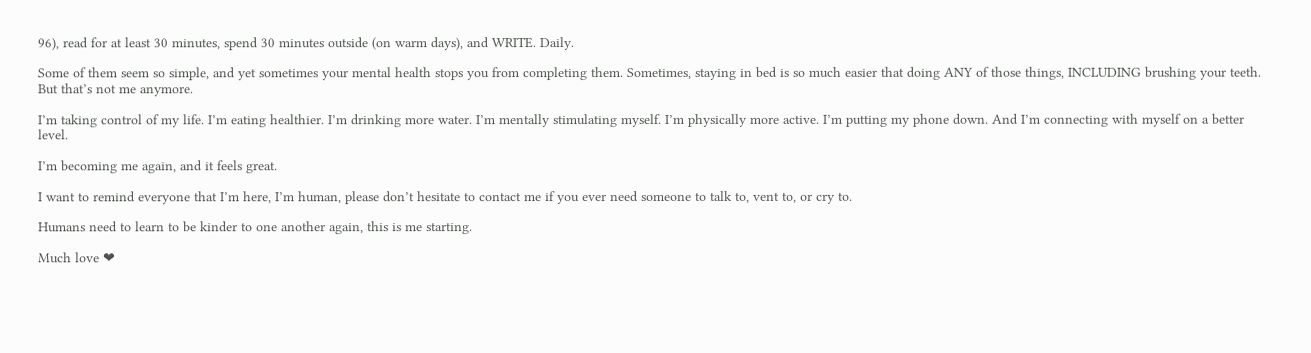96), read for at least 30 minutes, spend 30 minutes outside (on warm days), and WRITE. Daily.

Some of them seem so simple, and yet sometimes your mental health stops you from completing them. Sometimes, staying in bed is so much easier that doing ANY of those things, INCLUDING brushing your teeth. But that’s not me anymore.

I’m taking control of my life. I’m eating healthier. I’m drinking more water. I’m mentally stimulating myself. I’m physically more active. I’m putting my phone down. And I’m connecting with myself on a better level.

I’m becoming me again, and it feels great.

I want to remind everyone that I’m here, I’m human, please don’t hesitate to contact me if you ever need someone to talk to, vent to, or cry to.

Humans need to learn to be kinder to one another again, this is me starting.

Much love ❤